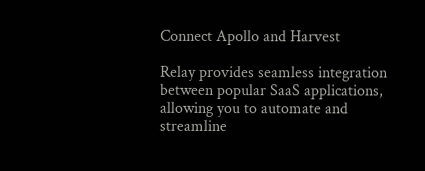Connect Apollo and Harvest

Relay provides seamless integration between popular SaaS applications, allowing you to automate and streamline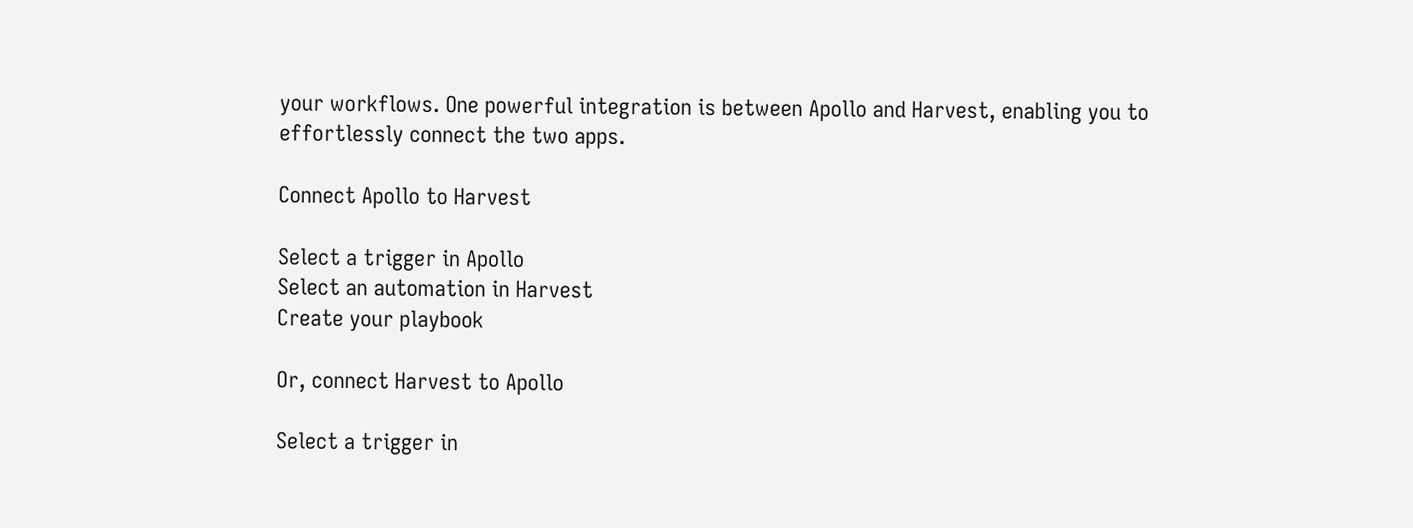your workflows. One powerful integration is between Apollo and Harvest, enabling you to effortlessly connect the two apps.

Connect Apollo to Harvest

Select a trigger in Apollo
Select an automation in Harvest
Create your playbook

Or, connect Harvest to Apollo

Select a trigger in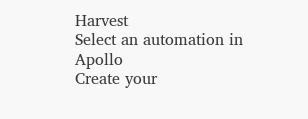Harvest
Select an automation in Apollo
Create your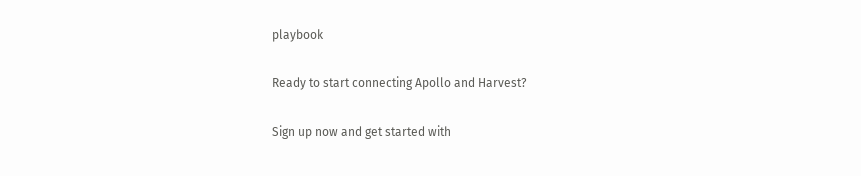playbook

Ready to start connecting Apollo and Harvest?

Sign up now and get started with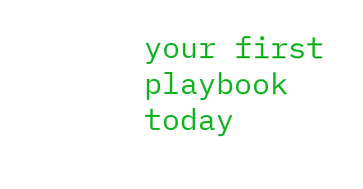your first playbook today